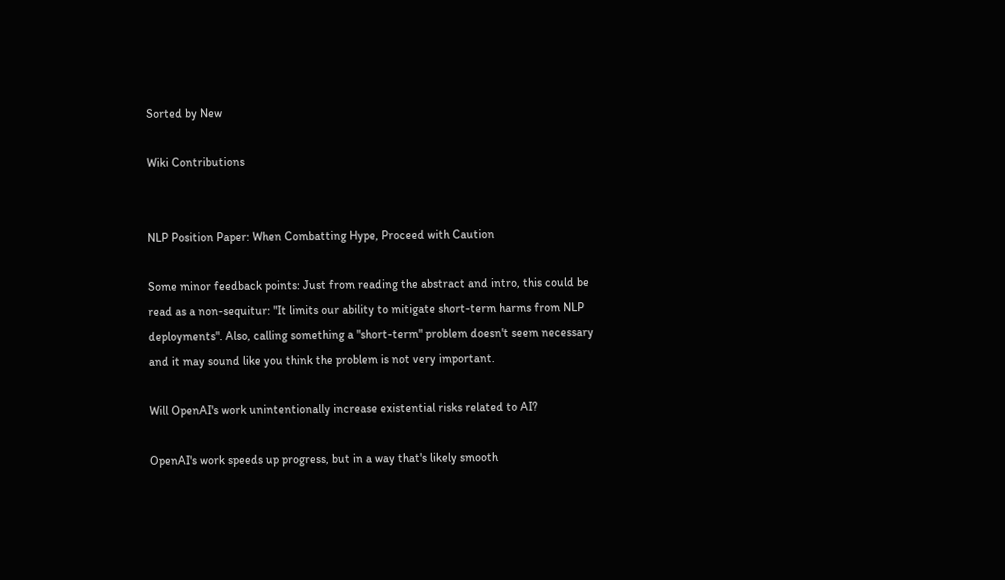Sorted by New

Wiki Contributions


NLP Position Paper: When Combatting Hype, Proceed with Caution

Some minor feedback points: Just from reading the abstract and intro, this could be read as a non-sequitur: "It limits our ability to mitigate short-term harms from NLP deployments". Also, calling something a "short-term" problem doesn't seem necessary and it may sound like you think the problem is not very important.

Will OpenAI's work unintentionally increase existential risks related to AI?

OpenAI's work speeds up progress, but in a way that's likely smooth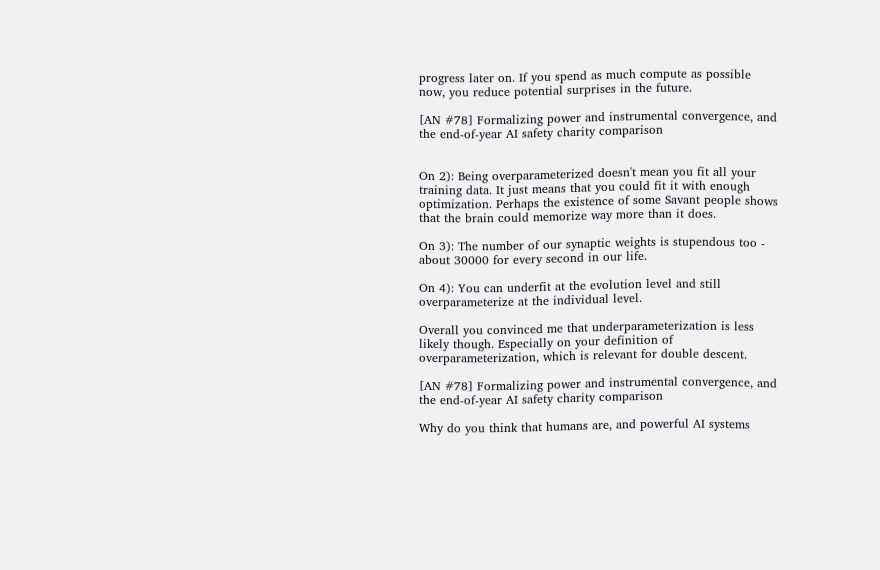progress later on. If you spend as much compute as possible now, you reduce potential surprises in the future.

[AN #78] Formalizing power and instrumental convergence, and the end-of-year AI safety charity comparison


On 2): Being overparameterized doesn't mean you fit all your training data. It just means that you could fit it with enough optimization. Perhaps the existence of some Savant people shows that the brain could memorize way more than it does.

On 3): The number of our synaptic weights is stupendous too - about 30000 for every second in our life.

On 4): You can underfit at the evolution level and still overparameterize at the individual level.

Overall you convinced me that underparameterization is less likely though. Especially on your definition of overparameterization, which is relevant for double descent.

[AN #78] Formalizing power and instrumental convergence, and the end-of-year AI safety charity comparison

Why do you think that humans are, and powerful AI systems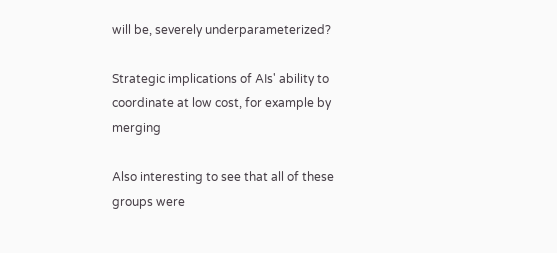will be, severely underparameterized?

Strategic implications of AIs' ability to coordinate at low cost, for example by merging

Also interesting to see that all of these groups were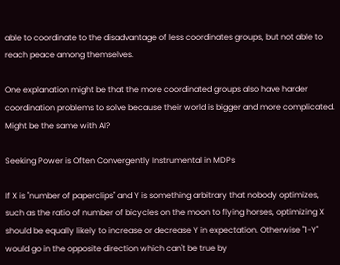able to coordinate to the disadvantage of less coordinates groups, but not able to reach peace among themselves.

One explanation might be that the more coordinated groups also have harder coordination problems to solve because their world is bigger and more complicated. Might be the same with AI?

Seeking Power is Often Convergently Instrumental in MDPs

If X is "number of paperclips" and Y is something arbitrary that nobody optimizes, such as the ratio of number of bicycles on the moon to flying horses, optimizing X should be equally likely to increase or decrease Y in expectation. Otherwise "1-Y" would go in the opposite direction which can't be true by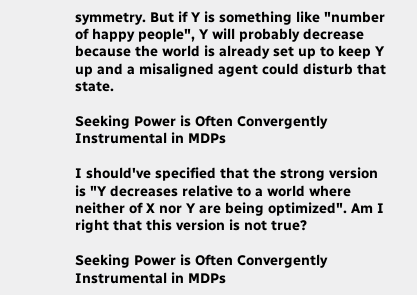symmetry. But if Y is something like "number of happy people", Y will probably decrease because the world is already set up to keep Y up and a misaligned agent could disturb that state.

Seeking Power is Often Convergently Instrumental in MDPs

I should've specified that the strong version is "Y decreases relative to a world where neither of X nor Y are being optimized". Am I right that this version is not true?

Seeking Power is Often Convergently Instrumental in MDPs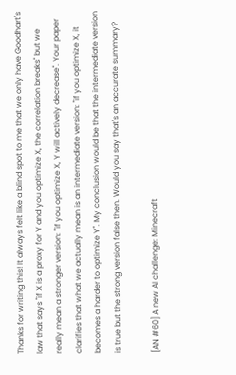Thanks for writing this! It always felt like a blind spot to me that we only have Goodhart's law that says "if X is a proxy for Y and you optimize X, the correlation breaks" but we really mean a stronger version: "if you optimize X, Y will actively decrease". Your paper clarifies that what we actually mean is an intermediate version: "if you optimize X, it becomes a harder to optimize Y". My conclusion would be that the intermediate version is true but the strong version false then. Would you say that's an accurate summary?

[AN #60] A new AI challenge: Minecraft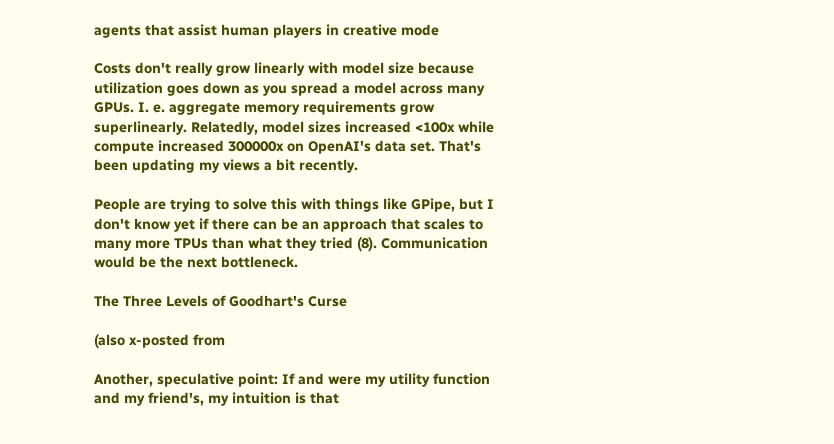agents that assist human players in creative mode

Costs don't really grow linearly with model size because utilization goes down as you spread a model across many GPUs. I. e. aggregate memory requirements grow superlinearly. Relatedly, model sizes increased <100x while compute increased 300000x on OpenAI's data set. That's been updating my views a bit recently.

People are trying to solve this with things like GPipe, but I don't know yet if there can be an approach that scales to many more TPUs than what they tried (8). Communication would be the next bottleneck.

The Three Levels of Goodhart's Curse

(also x-posted from

Another, speculative point: If and were my utility function and my friend's, my intuition is that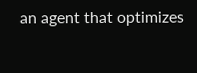an agent that optimizes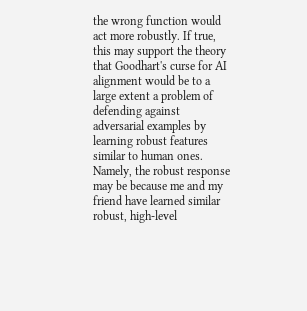the wrong function would act more robustly. If true, this may support the theory that Goodhart's curse for AI alignment would be to a large extent a problem of defending against adversarial examples by learning robust features similar to human ones. Namely, the robust response may be because me and my friend have learned similar robust, high-level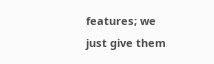features; we just give them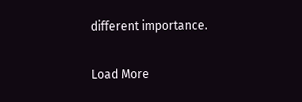different importance.

Load More